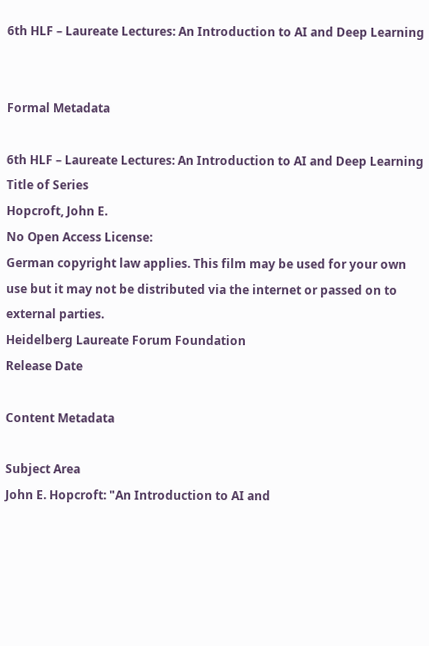6th HLF – Laureate Lectures: An Introduction to AI and Deep Learning


Formal Metadata

6th HLF – Laureate Lectures: An Introduction to AI and Deep Learning
Title of Series
Hopcroft, John E.
No Open Access License:
German copyright law applies. This film may be used for your own use but it may not be distributed via the internet or passed on to external parties.
Heidelberg Laureate Forum Foundation
Release Date

Content Metadata

Subject Area
John E. Hopcroft: "An Introduction to AI and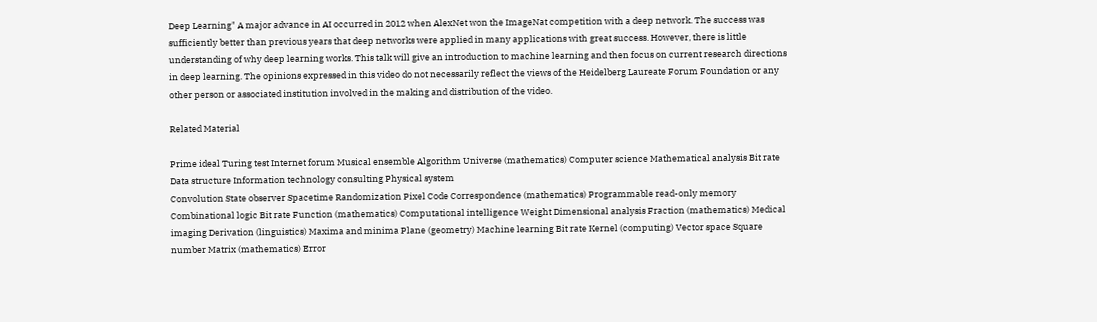Deep Learning" A major advance in AI occurred in 2012 when AlexNet won the ImageNat competition with a deep network. The success was sufficiently better than previous years that deep networks were applied in many applications with great success. However, there is little understanding of why deep learning works. This talk will give an introduction to machine learning and then focus on current research directions in deep learning. The opinions expressed in this video do not necessarily reflect the views of the Heidelberg Laureate Forum Foundation or any other person or associated institution involved in the making and distribution of the video.

Related Material

Prime ideal Turing test Internet forum Musical ensemble Algorithm Universe (mathematics) Computer science Mathematical analysis Bit rate Data structure Information technology consulting Physical system
Convolution State observer Spacetime Randomization Pixel Code Correspondence (mathematics) Programmable read-only memory Combinational logic Bit rate Function (mathematics) Computational intelligence Weight Dimensional analysis Fraction (mathematics) Medical imaging Derivation (linguistics) Maxima and minima Plane (geometry) Machine learning Bit rate Kernel (computing) Vector space Square number Matrix (mathematics) Error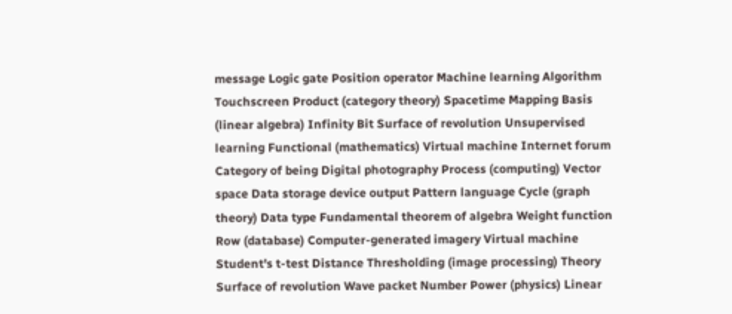message Logic gate Position operator Machine learning Algorithm Touchscreen Product (category theory) Spacetime Mapping Basis (linear algebra) Infinity Bit Surface of revolution Unsupervised learning Functional (mathematics) Virtual machine Internet forum Category of being Digital photography Process (computing) Vector space Data storage device output Pattern language Cycle (graph theory) Data type Fundamental theorem of algebra Weight function Row (database) Computer-generated imagery Virtual machine Student's t-test Distance Thresholding (image processing) Theory Surface of revolution Wave packet Number Power (physics) Linear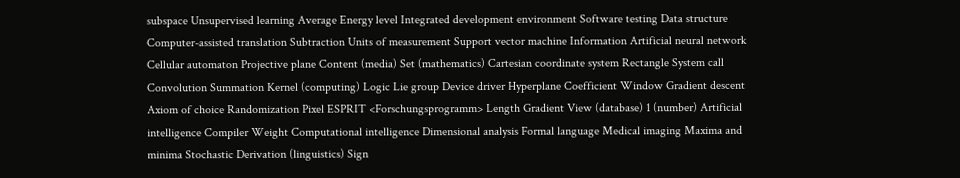subspace Unsupervised learning Average Energy level Integrated development environment Software testing Data structure Computer-assisted translation Subtraction Units of measurement Support vector machine Information Artificial neural network Cellular automaton Projective plane Content (media) Set (mathematics) Cartesian coordinate system Rectangle System call Convolution Summation Kernel (computing) Logic Lie group Device driver Hyperplane Coefficient Window Gradient descent
Axiom of choice Randomization Pixel ESPRIT <Forschungsprogramm> Length Gradient View (database) 1 (number) Artificial intelligence Compiler Weight Computational intelligence Dimensional analysis Formal language Medical imaging Maxima and minima Stochastic Derivation (linguistics) Sign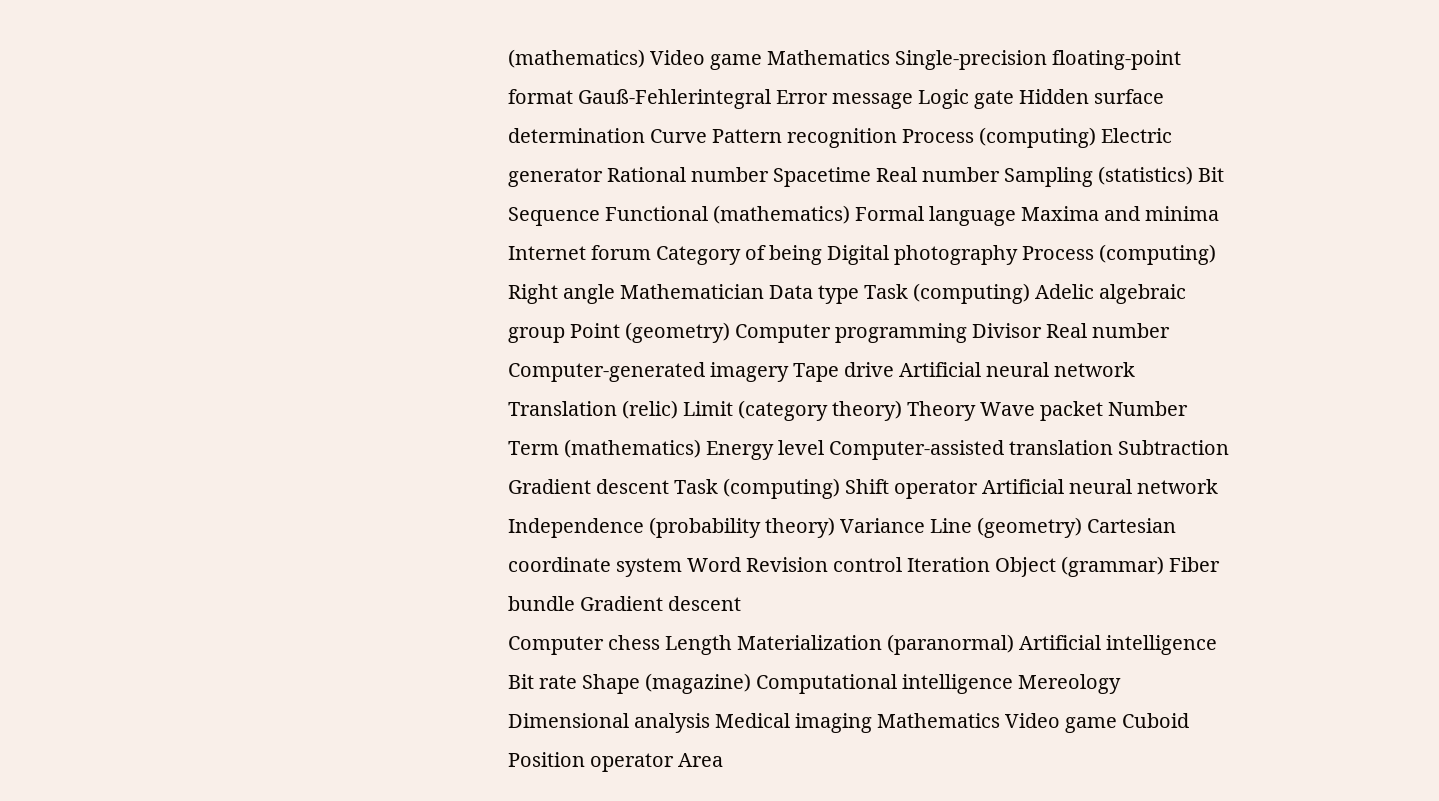(mathematics) Video game Mathematics Single-precision floating-point format Gauß-Fehlerintegral Error message Logic gate Hidden surface determination Curve Pattern recognition Process (computing) Electric generator Rational number Spacetime Real number Sampling (statistics) Bit Sequence Functional (mathematics) Formal language Maxima and minima Internet forum Category of being Digital photography Process (computing) Right angle Mathematician Data type Task (computing) Adelic algebraic group Point (geometry) Computer programming Divisor Real number Computer-generated imagery Tape drive Artificial neural network Translation (relic) Limit (category theory) Theory Wave packet Number Term (mathematics) Energy level Computer-assisted translation Subtraction Gradient descent Task (computing) Shift operator Artificial neural network Independence (probability theory) Variance Line (geometry) Cartesian coordinate system Word Revision control Iteration Object (grammar) Fiber bundle Gradient descent
Computer chess Length Materialization (paranormal) Artificial intelligence Bit rate Shape (magazine) Computational intelligence Mereology Dimensional analysis Medical imaging Mathematics Video game Cuboid Position operator Area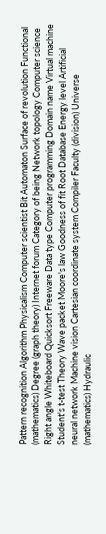Pattern recognition Algorithm Physicalism Computer scientist Bit Automaton Surface of revolution Functional (mathematics) Degree (graph theory) Internet forum Category of being Network topology Computer science Right angle Whiteboard Quicksort Freeware Data type Computer programming Domain name Virtual machine Student's t-test Theory Wave packet Moore's law Goodness of fit Root Database Energy level Artificial neural network Machine vision Cartesian coordinate system Compiler Faculty (division) Universe (mathematics) Hydraulic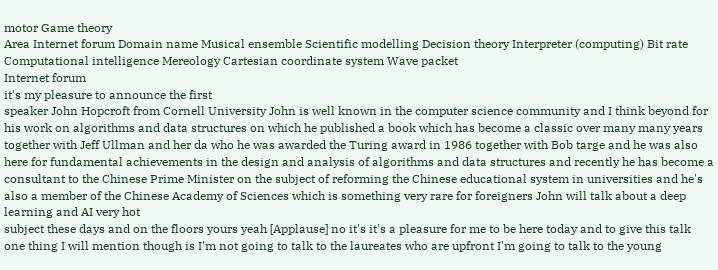motor Game theory
Area Internet forum Domain name Musical ensemble Scientific modelling Decision theory Interpreter (computing) Bit rate Computational intelligence Mereology Cartesian coordinate system Wave packet
Internet forum
it's my pleasure to announce the first
speaker John Hopcroft from Cornell University John is well known in the computer science community and I think beyond for his work on algorithms and data structures on which he published a book which has become a classic over many many years together with Jeff Ullman and her da who he was awarded the Turing award in 1986 together with Bob targe and he was also here for fundamental achievements in the design and analysis of algorithms and data structures and recently he has become a consultant to the Chinese Prime Minister on the subject of reforming the Chinese educational system in universities and he's also a member of the Chinese Academy of Sciences which is something very rare for foreigners John will talk about a deep learning and AI very hot
subject these days and on the floors yours yeah [Applause] no it's it's a pleasure for me to be here today and to give this talk one thing I will mention though is I'm not going to talk to the laureates who are upfront I'm going to talk to the young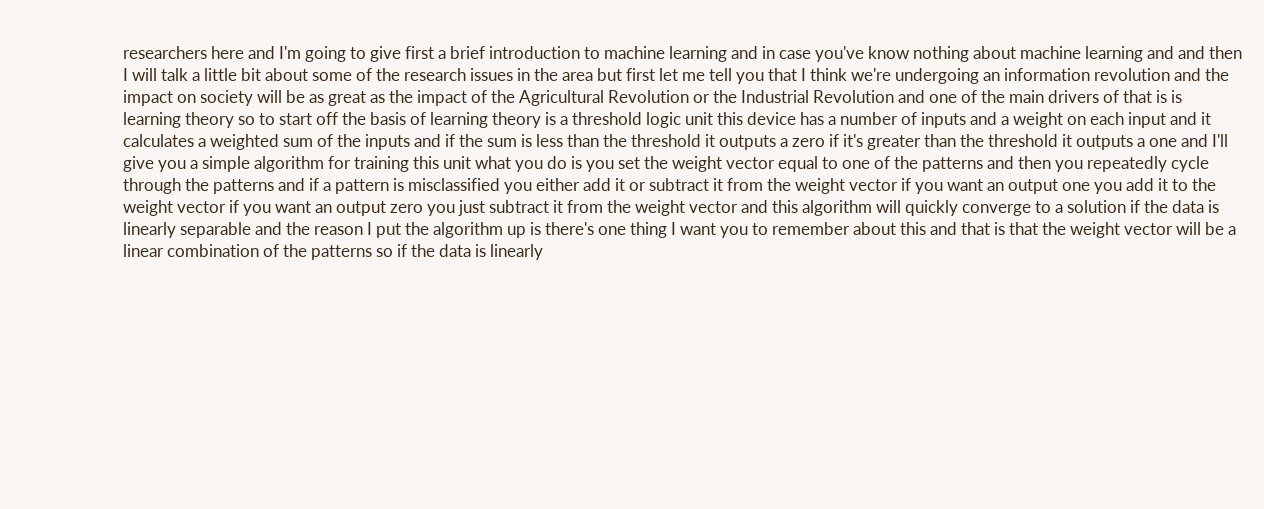researchers here and I'm going to give first a brief introduction to machine learning and in case you've know nothing about machine learning and and then I will talk a little bit about some of the research issues in the area but first let me tell you that I think we're undergoing an information revolution and the impact on society will be as great as the impact of the Agricultural Revolution or the Industrial Revolution and one of the main drivers of that is is learning theory so to start off the basis of learning theory is a threshold logic unit this device has a number of inputs and a weight on each input and it calculates a weighted sum of the inputs and if the sum is less than the threshold it outputs a zero if it's greater than the threshold it outputs a one and I'll give you a simple algorithm for training this unit what you do is you set the weight vector equal to one of the patterns and then you repeatedly cycle through the patterns and if a pattern is misclassified you either add it or subtract it from the weight vector if you want an output one you add it to the weight vector if you want an output zero you just subtract it from the weight vector and this algorithm will quickly converge to a solution if the data is linearly separable and the reason I put the algorithm up is there's one thing I want you to remember about this and that is that the weight vector will be a linear combination of the patterns so if the data is linearly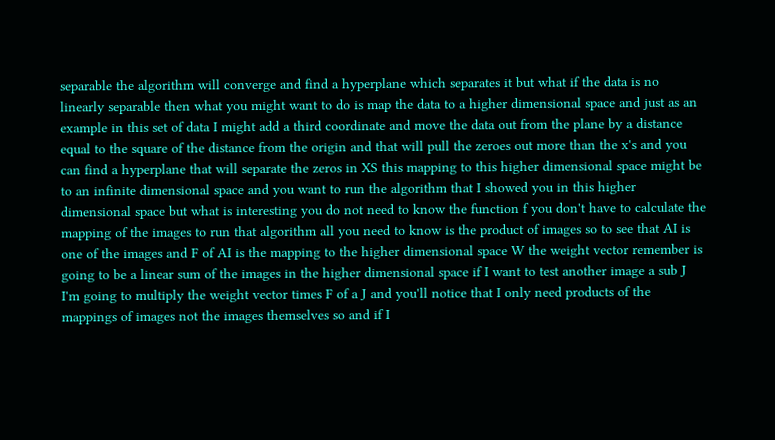separable the algorithm will converge and find a hyperplane which separates it but what if the data is no linearly separable then what you might want to do is map the data to a higher dimensional space and just as an example in this set of data I might add a third coordinate and move the data out from the plane by a distance equal to the square of the distance from the origin and that will pull the zeroes out more than the x's and you can find a hyperplane that will separate the zeros in XS this mapping to this higher dimensional space might be to an infinite dimensional space and you want to run the algorithm that I showed you in this higher dimensional space but what is interesting you do not need to know the function f you don't have to calculate the mapping of the images to run that algorithm all you need to know is the product of images so to see that AI is one of the images and F of AI is the mapping to the higher dimensional space W the weight vector remember is going to be a linear sum of the images in the higher dimensional space if I want to test another image a sub J I'm going to multiply the weight vector times F of a J and you'll notice that I only need products of the mappings of images not the images themselves so and if I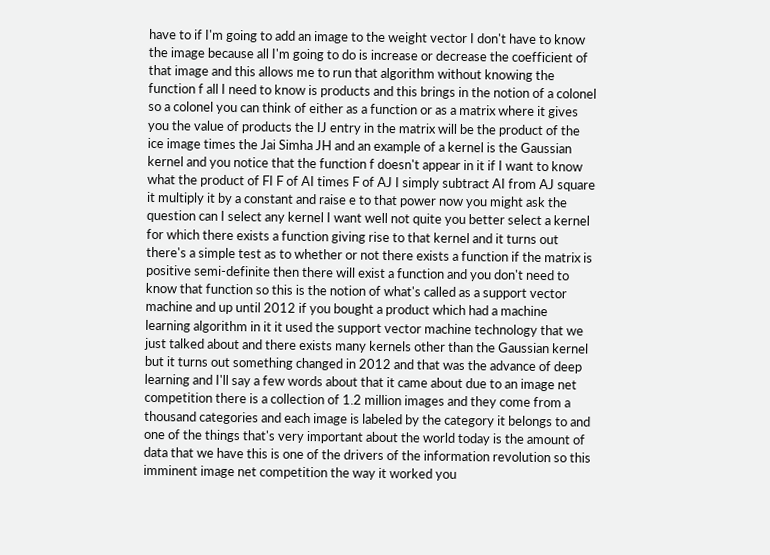have to if I'm going to add an image to the weight vector I don't have to know the image because all I'm going to do is increase or decrease the coefficient of that image and this allows me to run that algorithm without knowing the function f all I need to know is products and this brings in the notion of a colonel so a colonel you can think of either as a function or as a matrix where it gives you the value of products the IJ entry in the matrix will be the product of the ice image times the Jai Simha JH and an example of a kernel is the Gaussian kernel and you notice that the function f doesn't appear in it if I want to know what the product of FI F of AI times F of AJ I simply subtract AI from AJ square it multiply it by a constant and raise e to that power now you might ask the question can I select any kernel I want well not quite you better select a kernel for which there exists a function giving rise to that kernel and it turns out there's a simple test as to whether or not there exists a function if the matrix is positive semi-definite then there will exist a function and you don't need to know that function so this is the notion of what's called as a support vector machine and up until 2012 if you bought a product which had a machine learning algorithm in it it used the support vector machine technology that we just talked about and there exists many kernels other than the Gaussian kernel but it turns out something changed in 2012 and that was the advance of deep learning and I'll say a few words about that it came about due to an image net competition there is a collection of 1.2 million images and they come from a thousand categories and each image is labeled by the category it belongs to and one of the things that's very important about the world today is the amount of data that we have this is one of the drivers of the information revolution so this imminent image net competition the way it worked you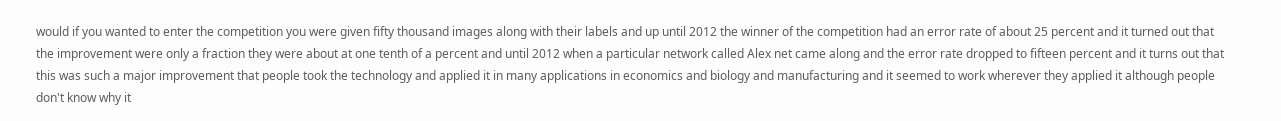would if you wanted to enter the competition you were given fifty thousand images along with their labels and up until 2012 the winner of the competition had an error rate of about 25 percent and it turned out that the improvement were only a fraction they were about at one tenth of a percent and until 2012 when a particular network called Alex net came along and the error rate dropped to fifteen percent and it turns out that this was such a major improvement that people took the technology and applied it in many applications in economics and biology and manufacturing and it seemed to work wherever they applied it although people don't know why it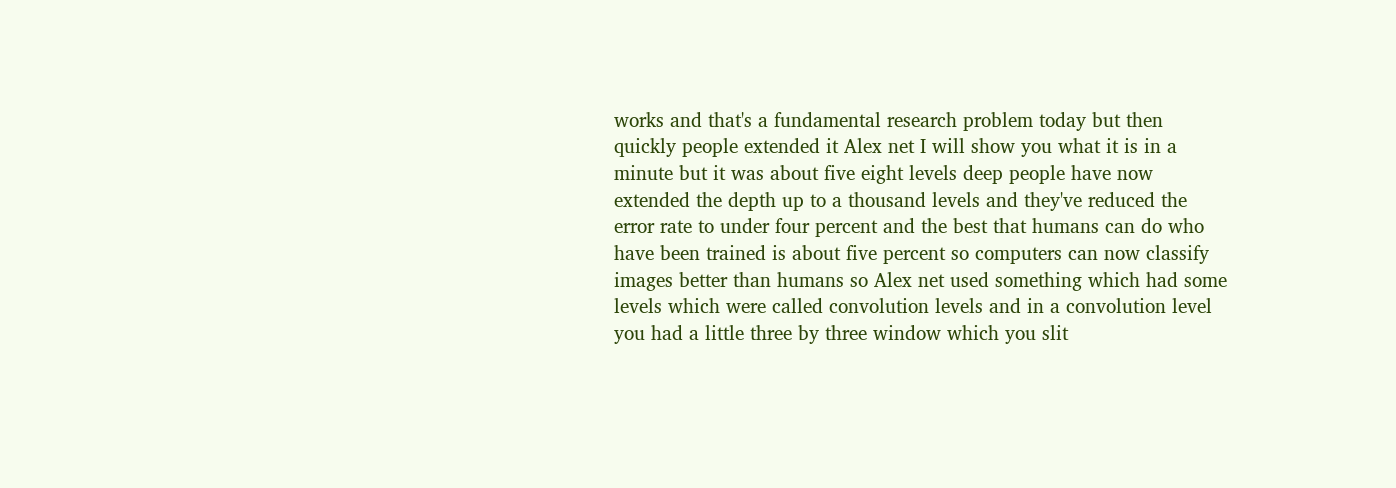works and that's a fundamental research problem today but then quickly people extended it Alex net I will show you what it is in a minute but it was about five eight levels deep people have now extended the depth up to a thousand levels and they've reduced the error rate to under four percent and the best that humans can do who have been trained is about five percent so computers can now classify images better than humans so Alex net used something which had some levels which were called convolution levels and in a convolution level you had a little three by three window which you slit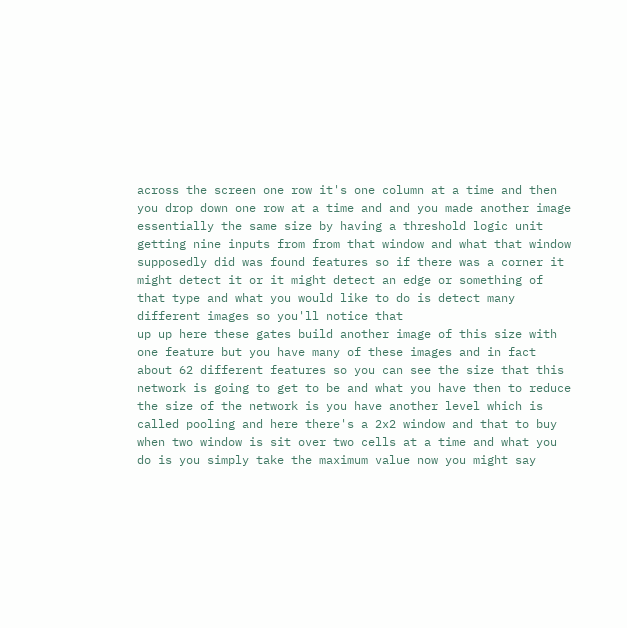across the screen one row it's one column at a time and then you drop down one row at a time and and you made another image essentially the same size by having a threshold logic unit getting nine inputs from from that window and what that window supposedly did was found features so if there was a corner it might detect it or it might detect an edge or something of that type and what you would like to do is detect many different images so you'll notice that
up up here these gates build another image of this size with one feature but you have many of these images and in fact about 62 different features so you can see the size that this network is going to get to be and what you have then to reduce the size of the network is you have another level which is called pooling and here there's a 2x2 window and that to buy when two window is sit over two cells at a time and what you do is you simply take the maximum value now you might say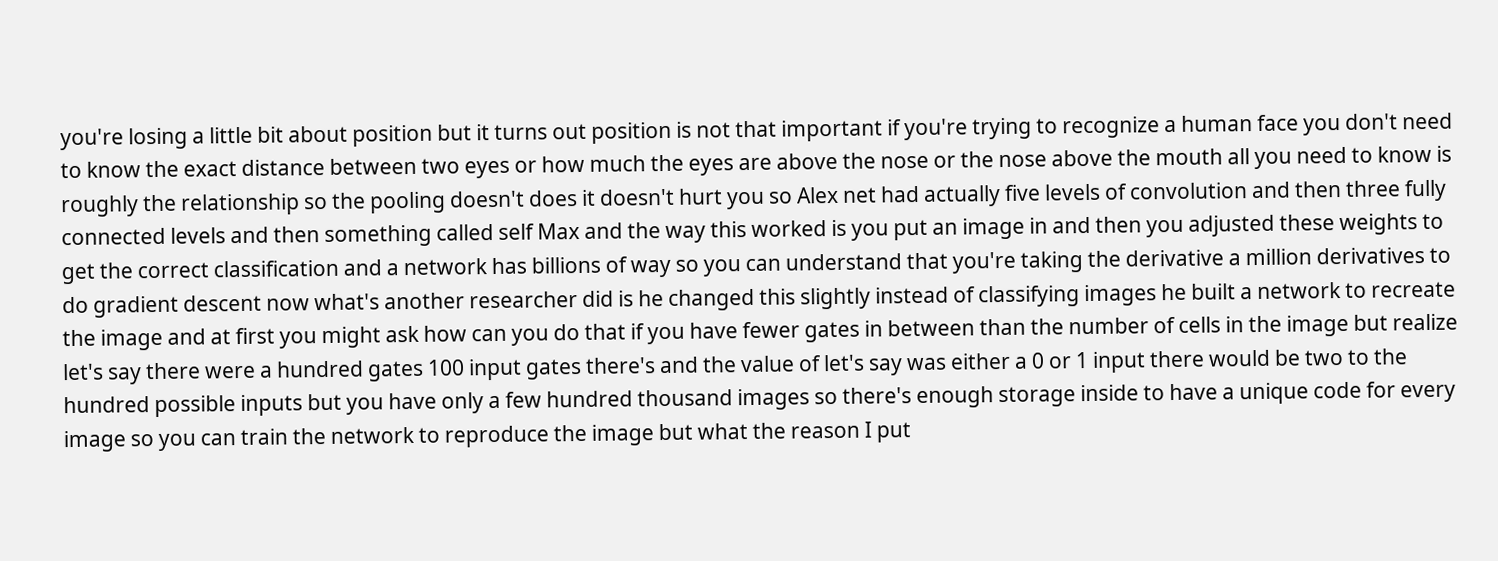you're losing a little bit about position but it turns out position is not that important if you're trying to recognize a human face you don't need to know the exact distance between two eyes or how much the eyes are above the nose or the nose above the mouth all you need to know is roughly the relationship so the pooling doesn't does it doesn't hurt you so Alex net had actually five levels of convolution and then three fully connected levels and then something called self Max and the way this worked is you put an image in and then you adjusted these weights to get the correct classification and a network has billions of way so you can understand that you're taking the derivative a million derivatives to do gradient descent now what's another researcher did is he changed this slightly instead of classifying images he built a network to recreate the image and at first you might ask how can you do that if you have fewer gates in between than the number of cells in the image but realize let's say there were a hundred gates 100 input gates there's and the value of let's say was either a 0 or 1 input there would be two to the hundred possible inputs but you have only a few hundred thousand images so there's enough storage inside to have a unique code for every image so you can train the network to reproduce the image but what the reason I put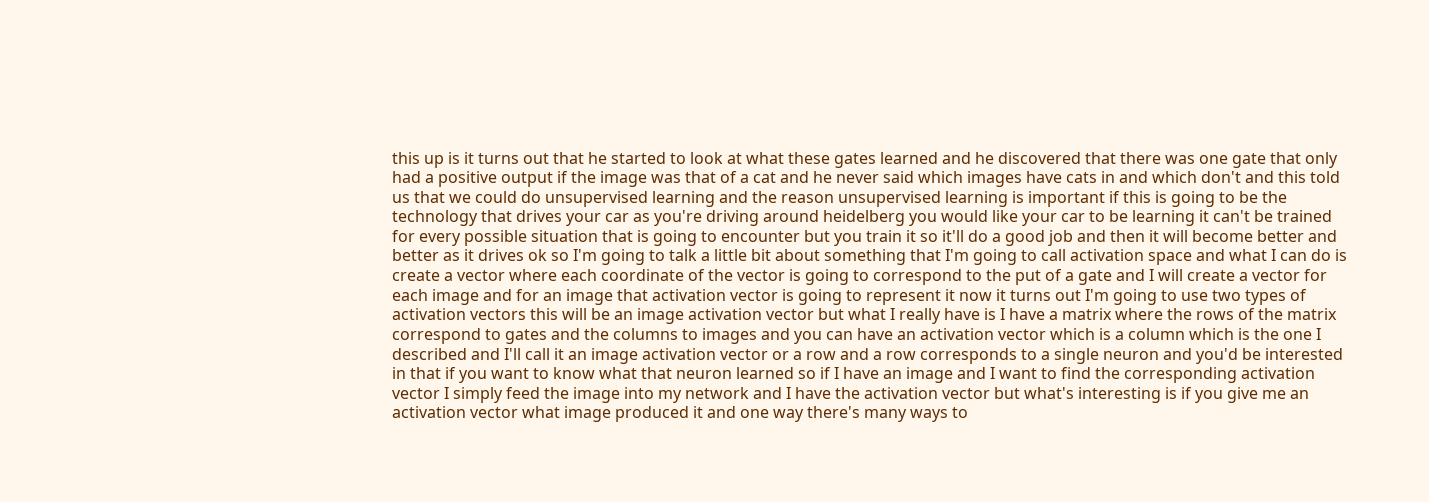this up is it turns out that he started to look at what these gates learned and he discovered that there was one gate that only had a positive output if the image was that of a cat and he never said which images have cats in and which don't and this told us that we could do unsupervised learning and the reason unsupervised learning is important if this is going to be the technology that drives your car as you're driving around heidelberg you would like your car to be learning it can't be trained for every possible situation that is going to encounter but you train it so it'll do a good job and then it will become better and better as it drives ok so I'm going to talk a little bit about something that I'm going to call activation space and what I can do is create a vector where each coordinate of the vector is going to correspond to the put of a gate and I will create a vector for each image and for an image that activation vector is going to represent it now it turns out I'm going to use two types of activation vectors this will be an image activation vector but what I really have is I have a matrix where the rows of the matrix correspond to gates and the columns to images and you can have an activation vector which is a column which is the one I described and I'll call it an image activation vector or a row and a row corresponds to a single neuron and you'd be interested in that if you want to know what that neuron learned so if I have an image and I want to find the corresponding activation vector I simply feed the image into my network and I have the activation vector but what's interesting is if you give me an activation vector what image produced it and one way there's many ways to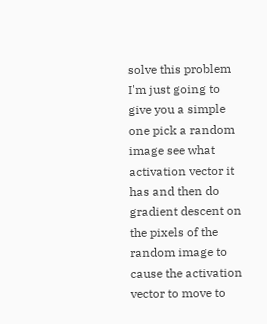solve this problem I'm just going to give you a simple one pick a random image see what activation vector it has and then do gradient descent on the pixels of the random image to cause the activation vector to move to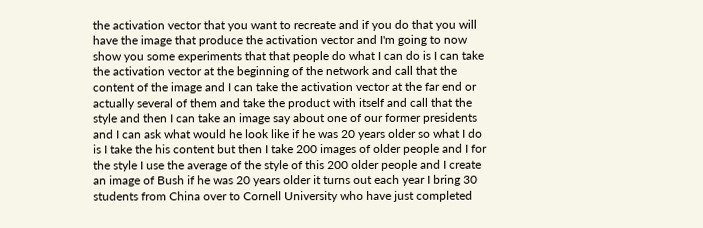the activation vector that you want to recreate and if you do that you will have the image that produce the activation vector and I'm going to now show you some experiments that that people do what I can do is I can take the activation vector at the beginning of the network and call that the content of the image and I can take the activation vector at the far end or actually several of them and take the product with itself and call that the style and then I can take an image say about one of our former presidents and I can ask what would he look like if he was 20 years older so what I do is I take the his content but then I take 200 images of older people and I for the style I use the average of the style of this 200 older people and I create an image of Bush if he was 20 years older it turns out each year I bring 30 students from China over to Cornell University who have just completed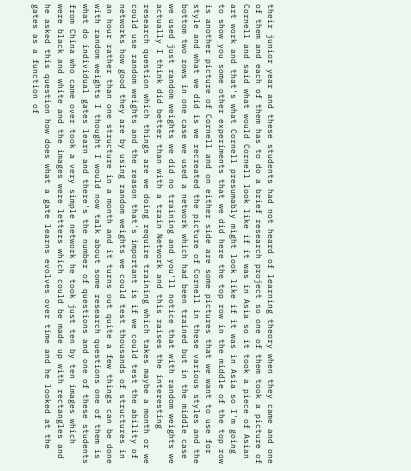their junior year and these students had not heard of learning theory when they came and one of them and each of them has to do a brief research project so one of them took a picture of Cornell and said what would Cornell look like if it was in Asia so it took a piece of Asian art work and that's what Cornell presumably might look like if it was in Asia so I'm going to show you some other experiments that we did here the top row in the middle of the top row is another picture of Cornell and on either side are some pictures that we want to use for style and what we did is we recreated the picture of Cornell in these various styles and the bottom two rows in one case we used a network which had been trained but in the middle case we used just random weights we did no training and you'll notice that with random weights we actually I think did better than with a train Network and this raises the interesting research question which things are we doing require training which takes maybe a month or we could use random weights and the reason that's important is if we could test the ability of networks how good they are by using random weights we could test thousands of structures in an hour rather than one structure in a month and it turns out quite a few things can be done with random weights I thought I would now talk about some research questions one of them is what do individual gates learn and there's the number of questions and one of these students from China who came over took a very simple network he took just ten by ten images which were black and white and the images were letters which could be made up with rectangles and he asked this question how does what a gate learns evolves over time and he looked at the gates as a function of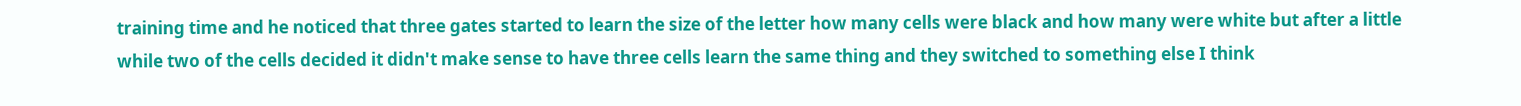training time and he noticed that three gates started to learn the size of the letter how many cells were black and how many were white but after a little while two of the cells decided it didn't make sense to have three cells learn the same thing and they switched to something else I think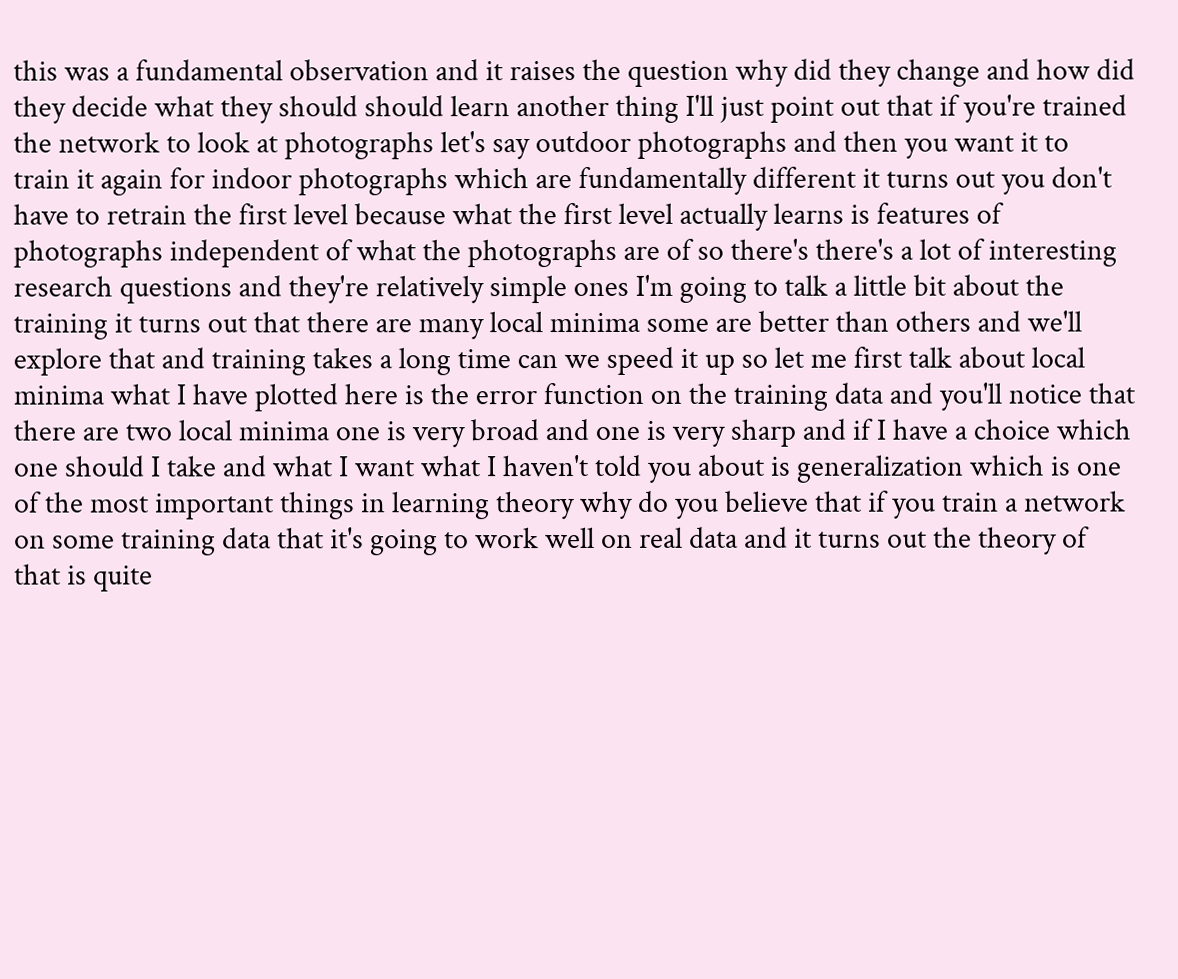this was a fundamental observation and it raises the question why did they change and how did they decide what they should should learn another thing I'll just point out that if you're trained the network to look at photographs let's say outdoor photographs and then you want it to
train it again for indoor photographs which are fundamentally different it turns out you don't have to retrain the first level because what the first level actually learns is features of photographs independent of what the photographs are of so there's there's a lot of interesting research questions and they're relatively simple ones I'm going to talk a little bit about the training it turns out that there are many local minima some are better than others and we'll explore that and training takes a long time can we speed it up so let me first talk about local minima what I have plotted here is the error function on the training data and you'll notice that there are two local minima one is very broad and one is very sharp and if I have a choice which one should I take and what I want what I haven't told you about is generalization which is one of the most important things in learning theory why do you believe that if you train a network on some training data that it's going to work well on real data and it turns out the theory of that is quite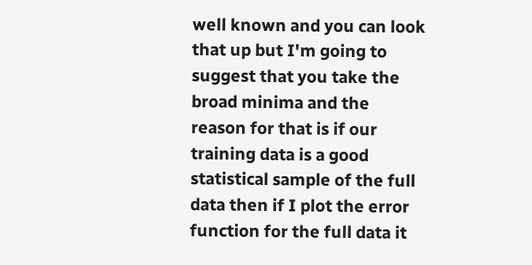well known and you can look that up but I'm going to suggest that you take the broad minima and the reason for that is if our training data is a good statistical sample of the full data then if I plot the error function for the full data it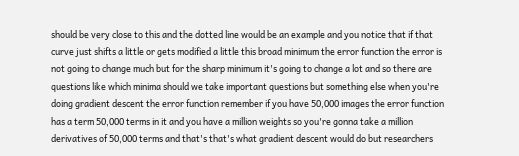should be very close to this and the dotted line would be an example and you notice that if that curve just shifts a little or gets modified a little this broad minimum the error function the error is not going to change much but for the sharp minimum it's going to change a lot and so there are questions like which minima should we take important questions but something else when you're doing gradient descent the error function remember if you have 50,000 images the error function has a term 50,000 terms in it and you have a million weights so you're gonna take a million derivatives of 50,000 terms and that's that's what gradient descent would do but researchers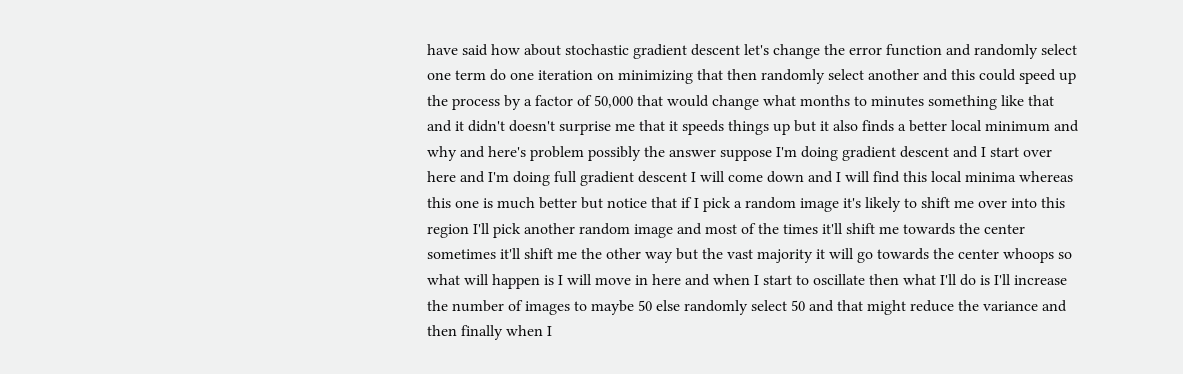have said how about stochastic gradient descent let's change the error function and randomly select one term do one iteration on minimizing that then randomly select another and this could speed up the process by a factor of 50,000 that would change what months to minutes something like that and it didn't doesn't surprise me that it speeds things up but it also finds a better local minimum and why and here's problem possibly the answer suppose I'm doing gradient descent and I start over here and I'm doing full gradient descent I will come down and I will find this local minima whereas this one is much better but notice that if I pick a random image it's likely to shift me over into this region I'll pick another random image and most of the times it'll shift me towards the center sometimes it'll shift me the other way but the vast majority it will go towards the center whoops so what will happen is I will move in here and when I start to oscillate then what I'll do is I'll increase the number of images to maybe 50 else randomly select 50 and that might reduce the variance and then finally when I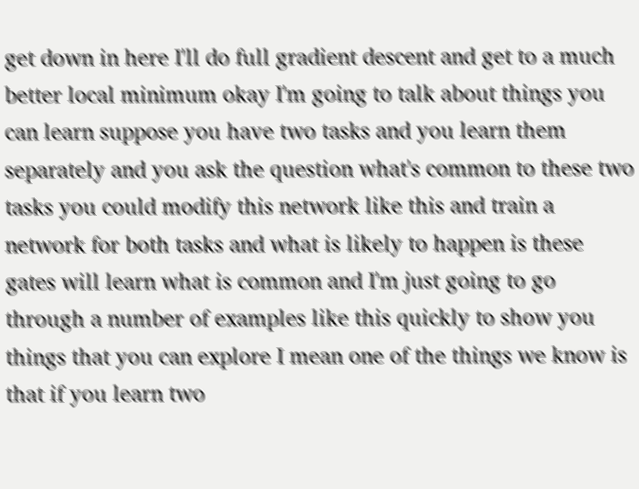get down in here I'll do full gradient descent and get to a much better local minimum okay I'm going to talk about things you can learn suppose you have two tasks and you learn them separately and you ask the question what's common to these two tasks you could modify this network like this and train a network for both tasks and what is likely to happen is these gates will learn what is common and I'm just going to go through a number of examples like this quickly to show you things that you can explore I mean one of the things we know is that if you learn two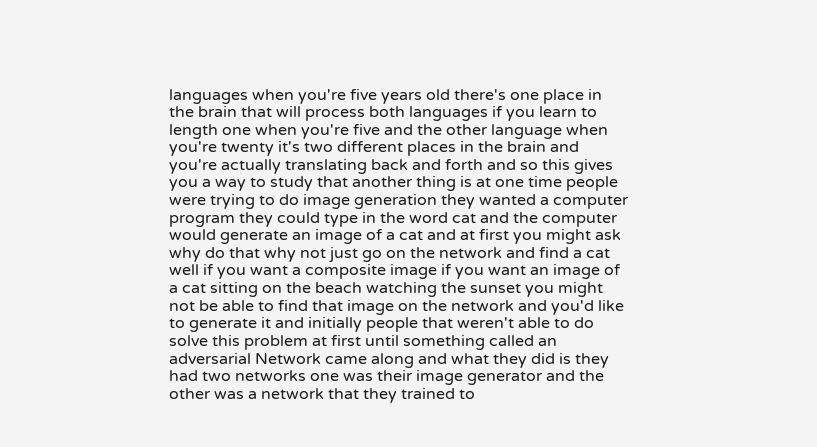languages when you're five years old there's one place in the brain that will process both languages if you learn to length one when you're five and the other language when you're twenty it's two different places in the brain and you're actually translating back and forth and so this gives you a way to study that another thing is at one time people were trying to do image generation they wanted a computer program they could type in the word cat and the computer would generate an image of a cat and at first you might ask why do that why not just go on the network and find a cat well if you want a composite image if you want an image of a cat sitting on the beach watching the sunset you might not be able to find that image on the network and you'd like to generate it and initially people that weren't able to do solve this problem at first until something called an adversarial Network came along and what they did is they had two networks one was their image generator and the other was a network that they trained to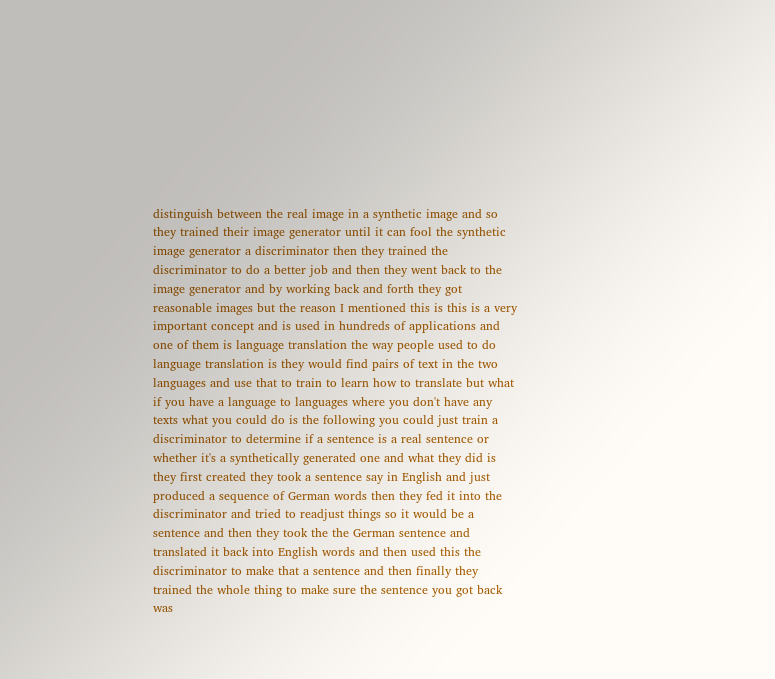distinguish between the real image in a synthetic image and so they trained their image generator until it can fool the synthetic image generator a discriminator then they trained the discriminator to do a better job and then they went back to the image generator and by working back and forth they got reasonable images but the reason I mentioned this is this is a very important concept and is used in hundreds of applications and one of them is language translation the way people used to do language translation is they would find pairs of text in the two languages and use that to train to learn how to translate but what if you have a language to languages where you don't have any texts what you could do is the following you could just train a discriminator to determine if a sentence is a real sentence or whether it's a synthetically generated one and what they did is they first created they took a sentence say in English and just produced a sequence of German words then they fed it into the discriminator and tried to readjust things so it would be a sentence and then they took the the German sentence and translated it back into English words and then used this the discriminator to make that a sentence and then finally they trained the whole thing to make sure the sentence you got back was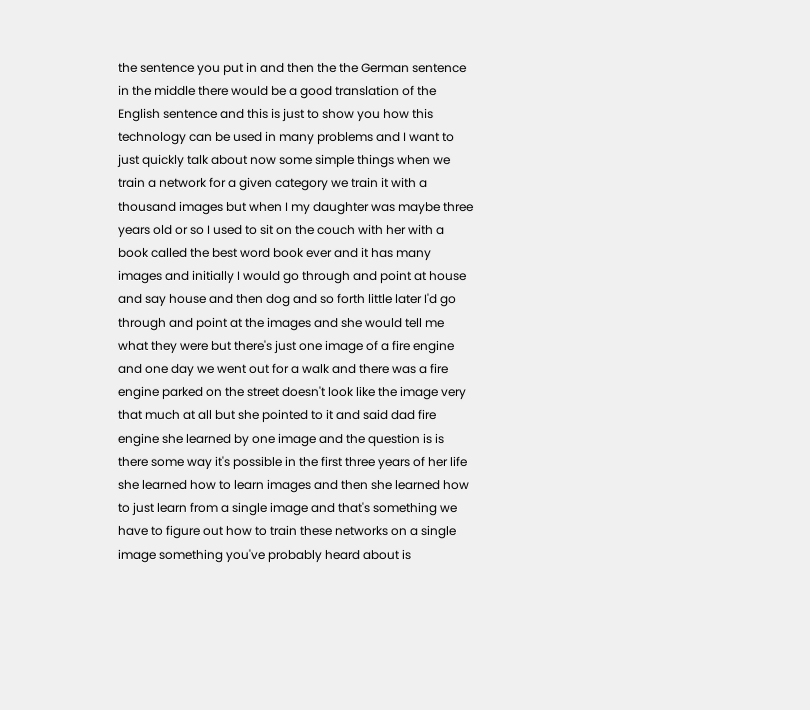the sentence you put in and then the the German sentence in the middle there would be a good translation of the English sentence and this is just to show you how this technology can be used in many problems and I want to just quickly talk about now some simple things when we train a network for a given category we train it with a thousand images but when I my daughter was maybe three years old or so I used to sit on the couch with her with a book called the best word book ever and it has many images and initially I would go through and point at house and say house and then dog and so forth little later I'd go through and point at the images and she would tell me what they were but there's just one image of a fire engine and one day we went out for a walk and there was a fire engine parked on the street doesn't look like the image very that much at all but she pointed to it and said dad fire engine she learned by one image and the question is is there some way it's possible in the first three years of her life she learned how to learn images and then she learned how to just learn from a single image and that's something we have to figure out how to train these networks on a single image something you've probably heard about is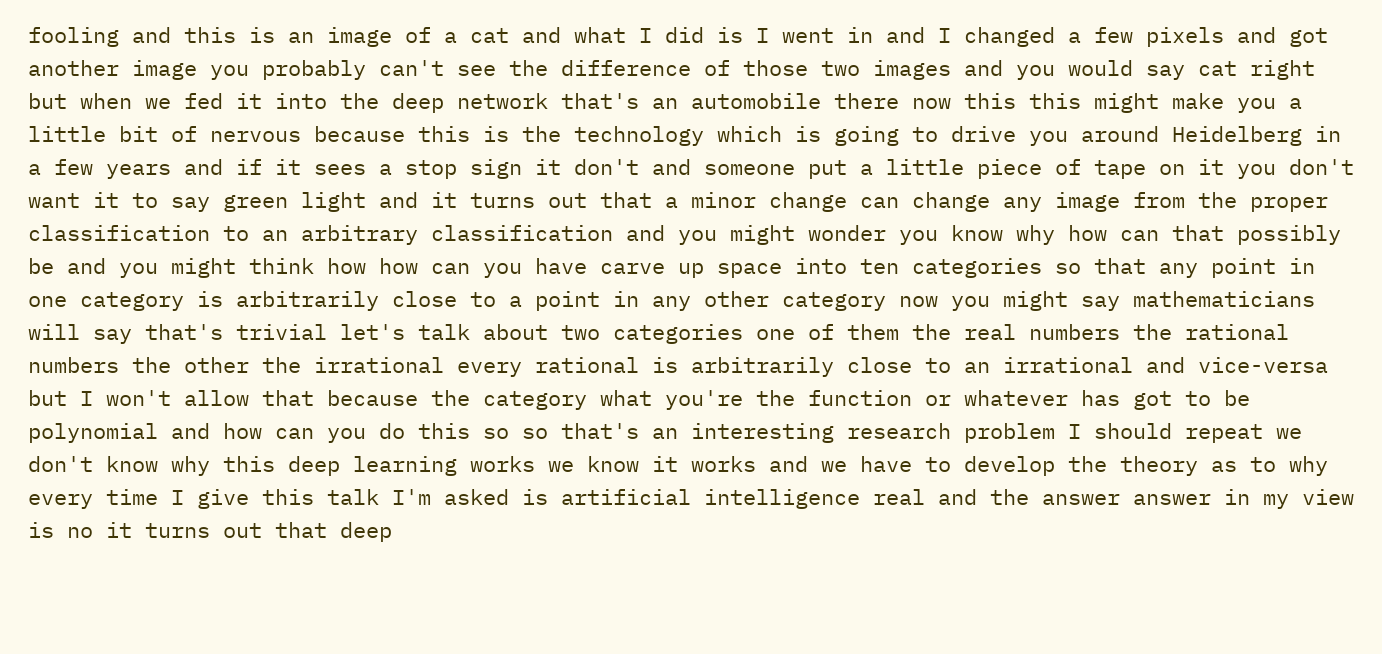fooling and this is an image of a cat and what I did is I went in and I changed a few pixels and got another image you probably can't see the difference of those two images and you would say cat right but when we fed it into the deep network that's an automobile there now this this might make you a little bit of nervous because this is the technology which is going to drive you around Heidelberg in a few years and if it sees a stop sign it don't and someone put a little piece of tape on it you don't want it to say green light and it turns out that a minor change can change any image from the proper classification to an arbitrary classification and you might wonder you know why how can that possibly be and you might think how how can you have carve up space into ten categories so that any point in one category is arbitrarily close to a point in any other category now you might say mathematicians will say that's trivial let's talk about two categories one of them the real numbers the rational numbers the other the irrational every rational is arbitrarily close to an irrational and vice-versa but I won't allow that because the category what you're the function or whatever has got to be polynomial and how can you do this so so that's an interesting research problem I should repeat we don't know why this deep learning works we know it works and we have to develop the theory as to why every time I give this talk I'm asked is artificial intelligence real and the answer answer in my view is no it turns out that deep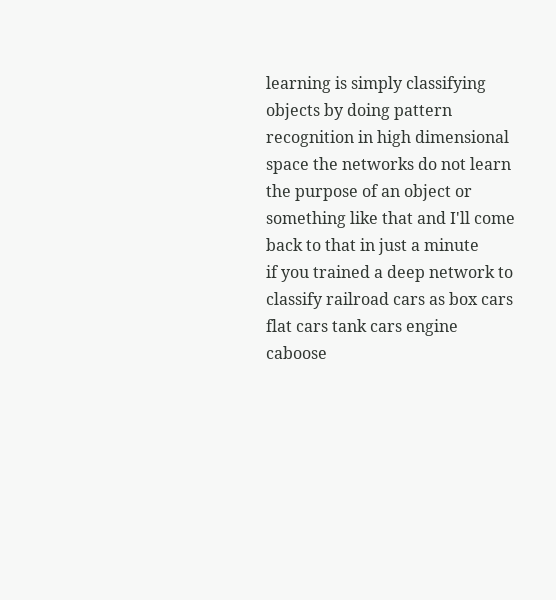learning is simply classifying objects by doing pattern recognition in high dimensional space the networks do not learn the purpose of an object or something like that and I'll come back to that in just a minute
if you trained a deep network to classify railroad cars as box cars flat cars tank cars engine caboose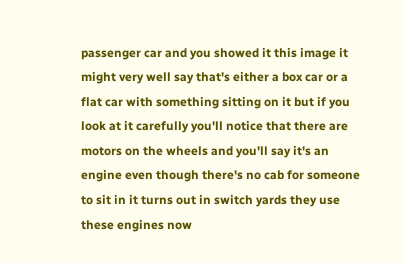passenger car and you showed it this image it might very well say that's either a box car or a flat car with something sitting on it but if you look at it carefully you'll notice that there are motors on the wheels and you'll say it's an engine even though there's no cab for someone to sit in it turns out in switch yards they use these engines now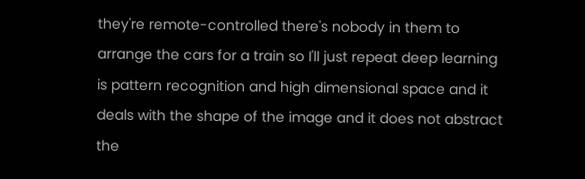they're remote-controlled there's nobody in them to arrange the cars for a train so I'll just repeat deep learning is pattern recognition and high dimensional space and it deals with the shape of the image and it does not abstract the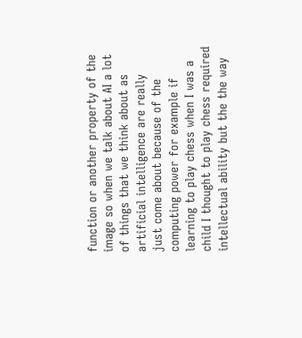function or another property of the image so when we talk about AI a lot of things that we think about as artificial intelligence are really just come about because of the computing power for example if learning to play chess when I was a child I thought to play chess required intellectual ability but the the way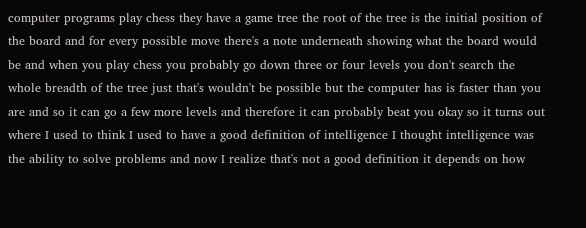computer programs play chess they have a game tree the root of the tree is the initial position of the board and for every possible move there's a note underneath showing what the board would be and when you play chess you probably go down three or four levels you don't search the whole breadth of the tree just that's wouldn't be possible but the computer has is faster than you are and so it can go a few more levels and therefore it can probably beat you okay so it turns out where I used to think I used to have a good definition of intelligence I thought intelligence was the ability to solve problems and now I realize that's not a good definition it depends on how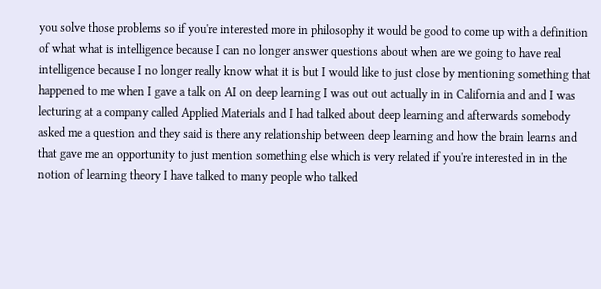you solve those problems so if you're interested more in philosophy it would be good to come up with a definition of what what is intelligence because I can no longer answer questions about when are we going to have real intelligence because I no longer really know what it is but I would like to just close by mentioning something that happened to me when I gave a talk on AI on deep learning I was out out actually in in California and and I was lecturing at a company called Applied Materials and I had talked about deep learning and afterwards somebody asked me a question and they said is there any relationship between deep learning and how the brain learns and that gave me an opportunity to just mention something else which is very related if you're interested in in the notion of learning theory I have talked to many people who talked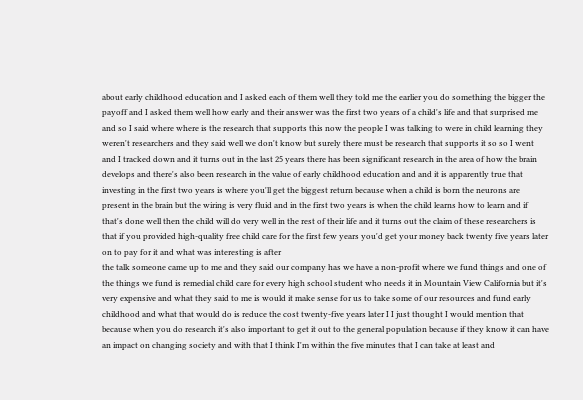about early childhood education and I asked each of them well they told me the earlier you do something the bigger the payoff and I asked them well how early and their answer was the first two years of a child's life and that surprised me and so I said where where is the research that supports this now the people I was talking to were in child learning they weren't researchers and they said well we don't know but surely there must be research that supports it so so I went and I tracked down and it turns out in the last 25 years there has been significant research in the area of how the brain develops and there's also been research in the value of early childhood education and and it is apparently true that investing in the first two years is where you'll get the biggest return because when a child is born the neurons are present in the brain but the wiring is very fluid and in the first two years is when the child learns how to learn and if that's done well then the child will do very well in the rest of their life and it turns out the claim of these researchers is that if you provided high-quality free child care for the first few years you'd get your money back twenty five years later on to pay for it and what was interesting is after
the talk someone came up to me and they said our company has we have a non-profit where we fund things and one of the things we fund is remedial child care for every high school student who needs it in Mountain View California but it's very expensive and what they said to me is would it make sense for us to take some of our resources and fund early childhood and what that would do is reduce the cost twenty-five years later I I just thought I would mention that because when you do research it's also important to get it out to the general population because if they know it can have an impact on changing society and with that I think I'm within the five minutes that I can take at least and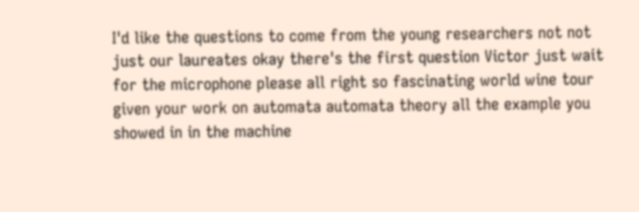I'd like the questions to come from the young researchers not not just our laureates okay there's the first question Victor just wait for the microphone please all right so fascinating world wine tour given your work on automata automata theory all the example you showed in in the machine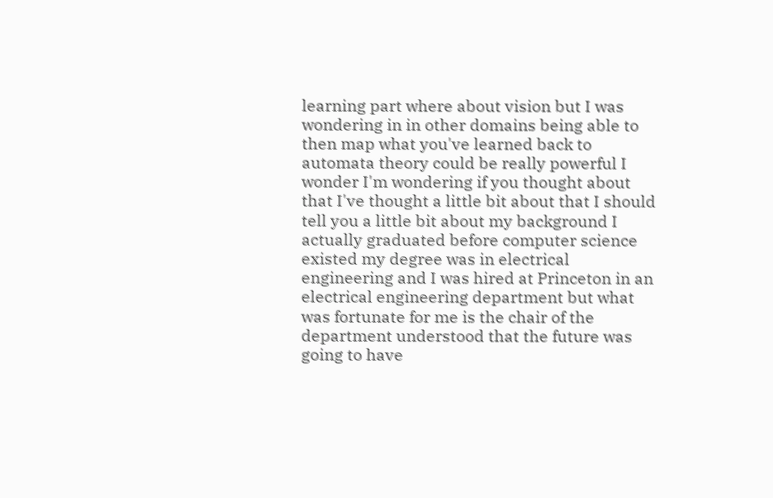learning part where about vision but I was wondering in in other domains being able to then map what you've learned back to automata theory could be really powerful I wonder I'm wondering if you thought about that I've thought a little bit about that I should tell you a little bit about my background I actually graduated before computer science existed my degree was in electrical engineering and I was hired at Princeton in an electrical engineering department but what was fortunate for me is the chair of the department understood that the future was going to have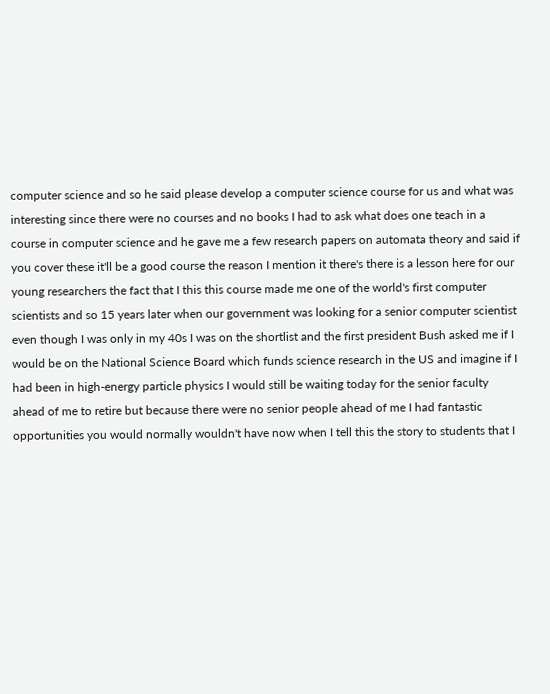computer science and so he said please develop a computer science course for us and what was interesting since there were no courses and no books I had to ask what does one teach in a course in computer science and he gave me a few research papers on automata theory and said if you cover these it'll be a good course the reason I mention it there's there is a lesson here for our young researchers the fact that I this this course made me one of the world's first computer scientists and so 15 years later when our government was looking for a senior computer scientist even though I was only in my 40s I was on the shortlist and the first president Bush asked me if I would be on the National Science Board which funds science research in the US and imagine if I had been in high-energy particle physics I would still be waiting today for the senior faculty ahead of me to retire but because there were no senior people ahead of me I had fantastic opportunities you would normally wouldn't have now when I tell this the story to students that I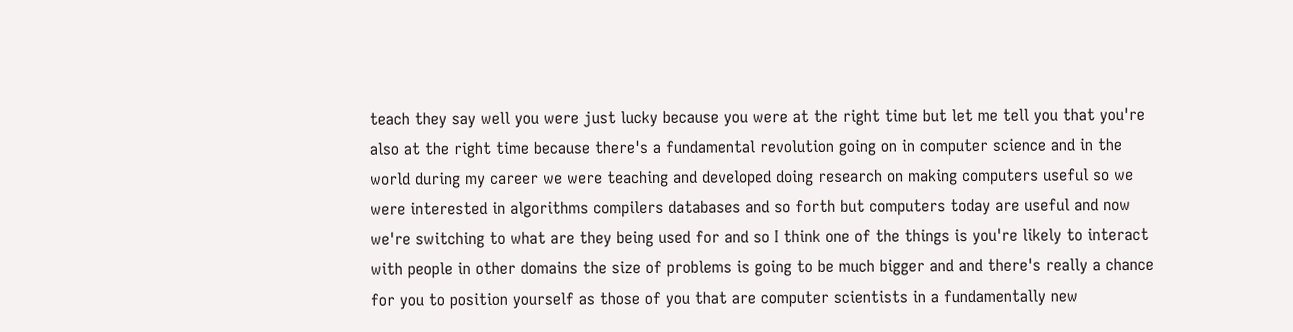teach they say well you were just lucky because you were at the right time but let me tell you that you're also at the right time because there's a fundamental revolution going on in computer science and in the world during my career we were teaching and developed doing research on making computers useful so we were interested in algorithms compilers databases and so forth but computers today are useful and now we're switching to what are they being used for and so I think one of the things is you're likely to interact with people in other domains the size of problems is going to be much bigger and and there's really a chance for you to position yourself as those of you that are computer scientists in a fundamentally new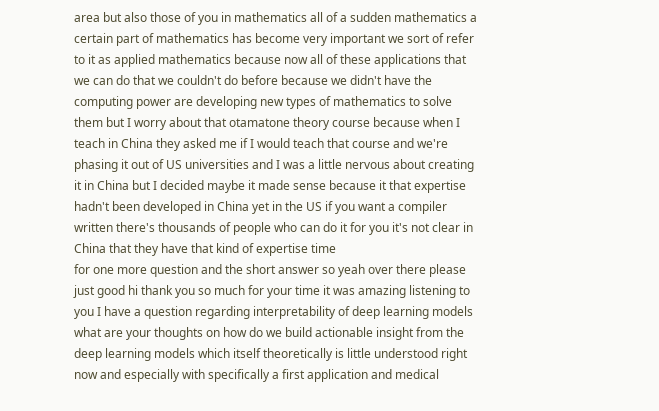area but also those of you in mathematics all of a sudden mathematics a certain part of mathematics has become very important we sort of refer to it as applied mathematics because now all of these applications that we can do that we couldn't do before because we didn't have the computing power are developing new types of mathematics to solve them but I worry about that otamatone theory course because when I teach in China they asked me if I would teach that course and we're phasing it out of US universities and I was a little nervous about creating it in China but I decided maybe it made sense because it that expertise hadn't been developed in China yet in the US if you want a compiler written there's thousands of people who can do it for you it's not clear in China that they have that kind of expertise time
for one more question and the short answer so yeah over there please just good hi thank you so much for your time it was amazing listening to you I have a question regarding interpretability of deep learning models what are your thoughts on how do we build actionable insight from the deep learning models which itself theoretically is little understood right now and especially with specifically a first application and medical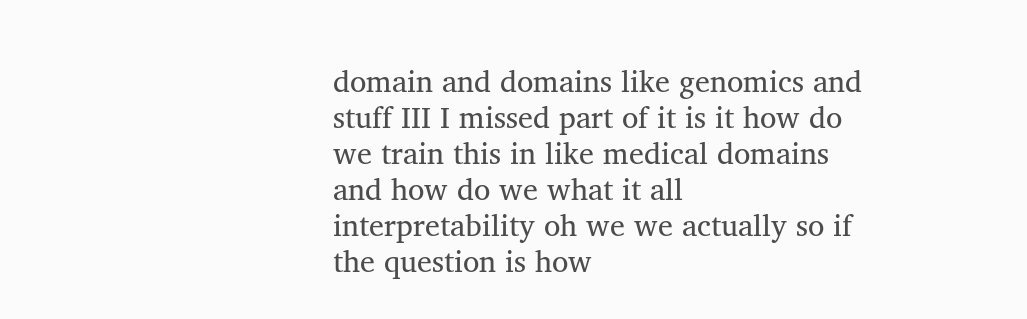domain and domains like genomics and stuff III I missed part of it is it how do we train this in like medical domains and how do we what it all interpretability oh we we actually so if the question is how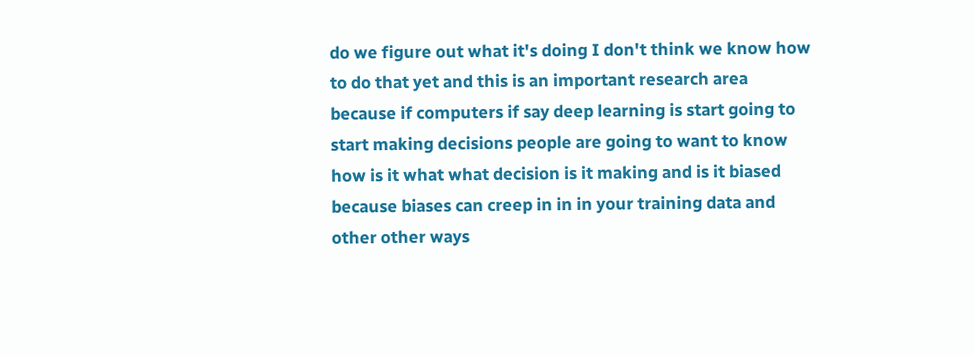do we figure out what it's doing I don't think we know how to do that yet and this is an important research area because if computers if say deep learning is start going to start making decisions people are going to want to know how is it what what decision is it making and is it biased because biases can creep in in in your training data and other other ways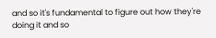and so it's fundamental to figure out how they're doing it and so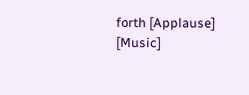forth [Applause] [Music]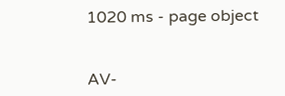1020 ms - page object


AV-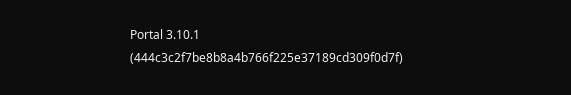Portal 3.10.1 (444c3c2f7be8b8a4b766f225e37189cd309f0d7f)